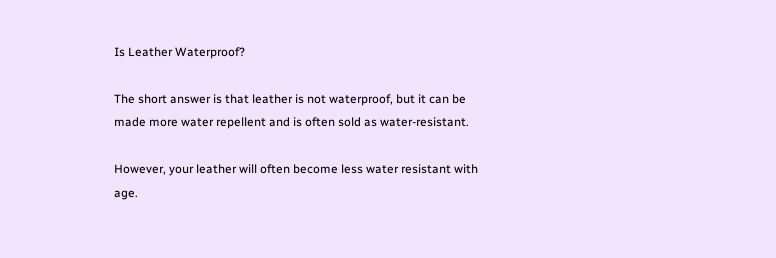Is Leather Waterproof?

The short answer is that leather is not waterproof, but it can be made more water repellent and is often sold as water-resistant.

However, your leather will often become less water resistant with age.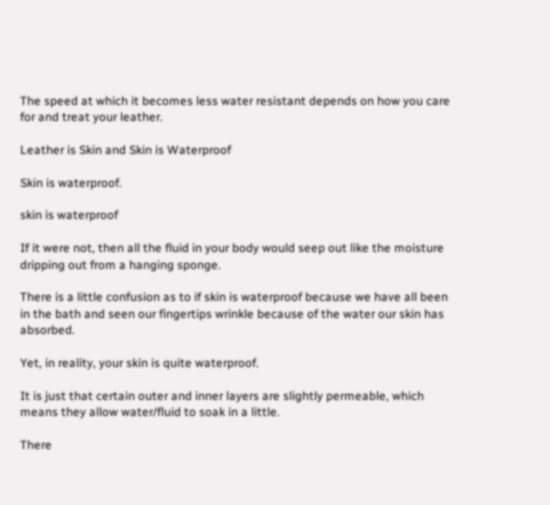The speed at which it becomes less water resistant depends on how you care for and treat your leather.

Leather is Skin and Skin is Waterproof

Skin is waterproof.

skin is waterproof

If it were not, then all the fluid in your body would seep out like the moisture dripping out from a hanging sponge.

There is a little confusion as to if skin is waterproof because we have all been in the bath and seen our fingertips wrinkle because of the water our skin has absorbed.

Yet, in reality, your skin is quite waterproof.

It is just that certain outer and inner layers are slightly permeable, which means they allow water/fluid to soak in a little.

There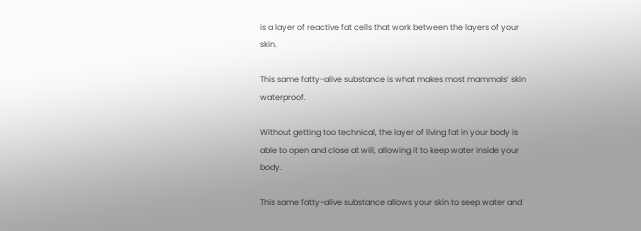is a layer of reactive fat cells that work between the layers of your skin.

This same fatty-alive substance is what makes most mammals’ skin waterproof.

Without getting too technical, the layer of living fat in your body is able to open and close at will, allowing it to keep water inside your body.

This same fatty-alive substance allows your skin to seep water and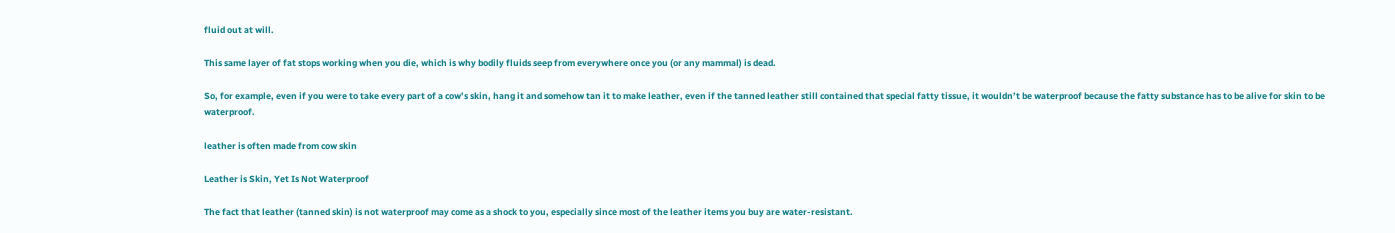fluid out at will.

This same layer of fat stops working when you die, which is why bodily fluids seep from everywhere once you (or any mammal) is dead.

So, for example, even if you were to take every part of a cow’s skin, hang it and somehow tan it to make leather, even if the tanned leather still contained that special fatty tissue, it wouldn’t be waterproof because the fatty substance has to be alive for skin to be waterproof.

leather is often made from cow skin

Leather is Skin, Yet Is Not Waterproof

The fact that leather (tanned skin) is not waterproof may come as a shock to you, especially since most of the leather items you buy are water-resistant.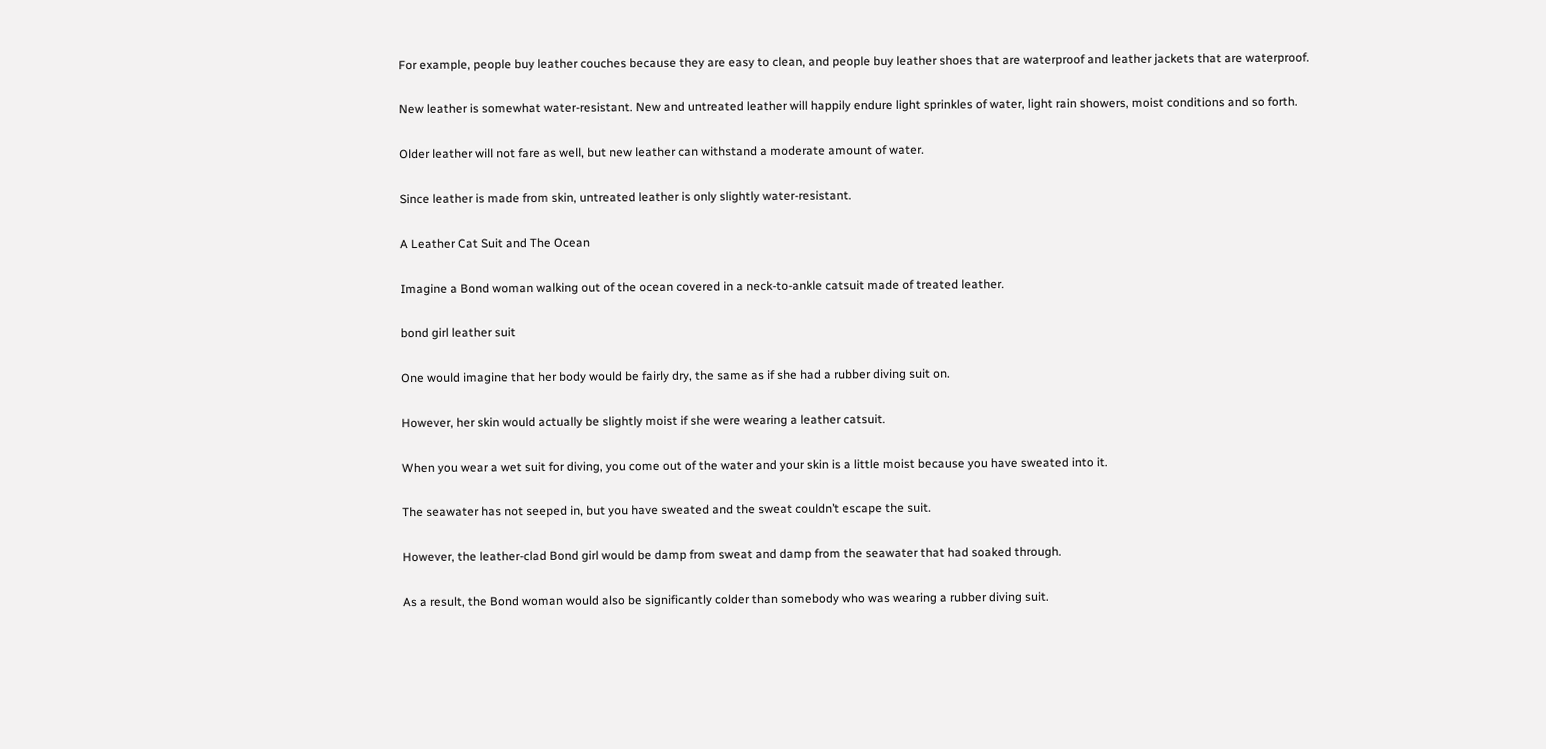For example, people buy leather couches because they are easy to clean, and people buy leather shoes that are waterproof and leather jackets that are waterproof.

New leather is somewhat water-resistant. New and untreated leather will happily endure light sprinkles of water, light rain showers, moist conditions and so forth.

Older leather will not fare as well, but new leather can withstand a moderate amount of water.

Since leather is made from skin, untreated leather is only slightly water-resistant.

A Leather Cat Suit and The Ocean

Imagine a Bond woman walking out of the ocean covered in a neck-to-ankle catsuit made of treated leather.

bond girl leather suit

One would imagine that her body would be fairly dry, the same as if she had a rubber diving suit on.

However, her skin would actually be slightly moist if she were wearing a leather catsuit.

When you wear a wet suit for diving, you come out of the water and your skin is a little moist because you have sweated into it.

The seawater has not seeped in, but you have sweated and the sweat couldn’t escape the suit.

However, the leather-clad Bond girl would be damp from sweat and damp from the seawater that had soaked through.

As a result, the Bond woman would also be significantly colder than somebody who was wearing a rubber diving suit.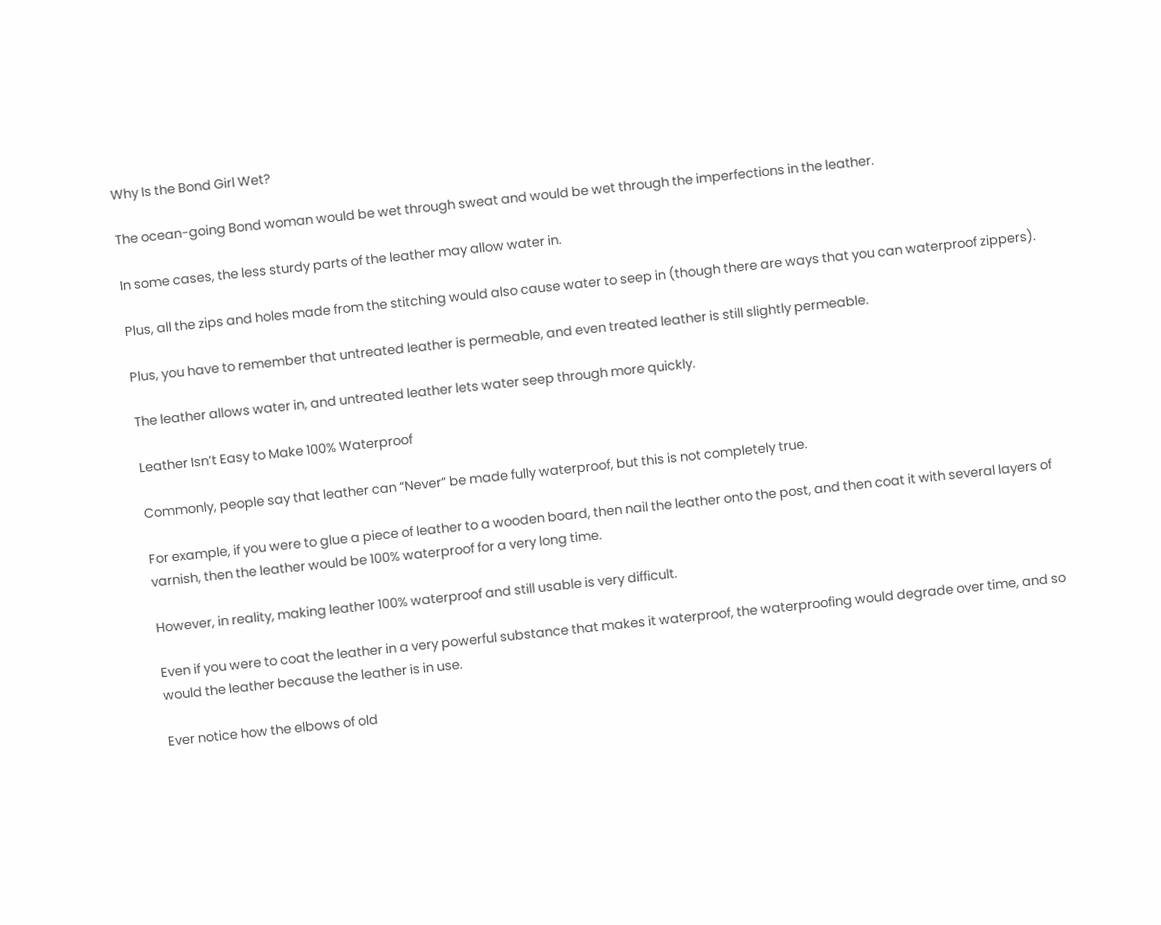Why Is the Bond Girl Wet?

The ocean-going Bond woman would be wet through sweat and would be wet through the imperfections in the leather.

In some cases, the less sturdy parts of the leather may allow water in.

Plus, all the zips and holes made from the stitching would also cause water to seep in (though there are ways that you can waterproof zippers).

Plus, you have to remember that untreated leather is permeable, and even treated leather is still slightly permeable.

The leather allows water in, and untreated leather lets water seep through more quickly.

Leather Isn’t Easy to Make 100% Waterproof

Commonly, people say that leather can “Never” be made fully waterproof, but this is not completely true.

For example, if you were to glue a piece of leather to a wooden board, then nail the leather onto the post, and then coat it with several layers of varnish, then the leather would be 100% waterproof for a very long time.

However, in reality, making leather 100% waterproof and still usable is very difficult.

Even if you were to coat the leather in a very powerful substance that makes it waterproof, the waterproofing would degrade over time, and so would the leather because the leather is in use.

Ever notice how the elbows of old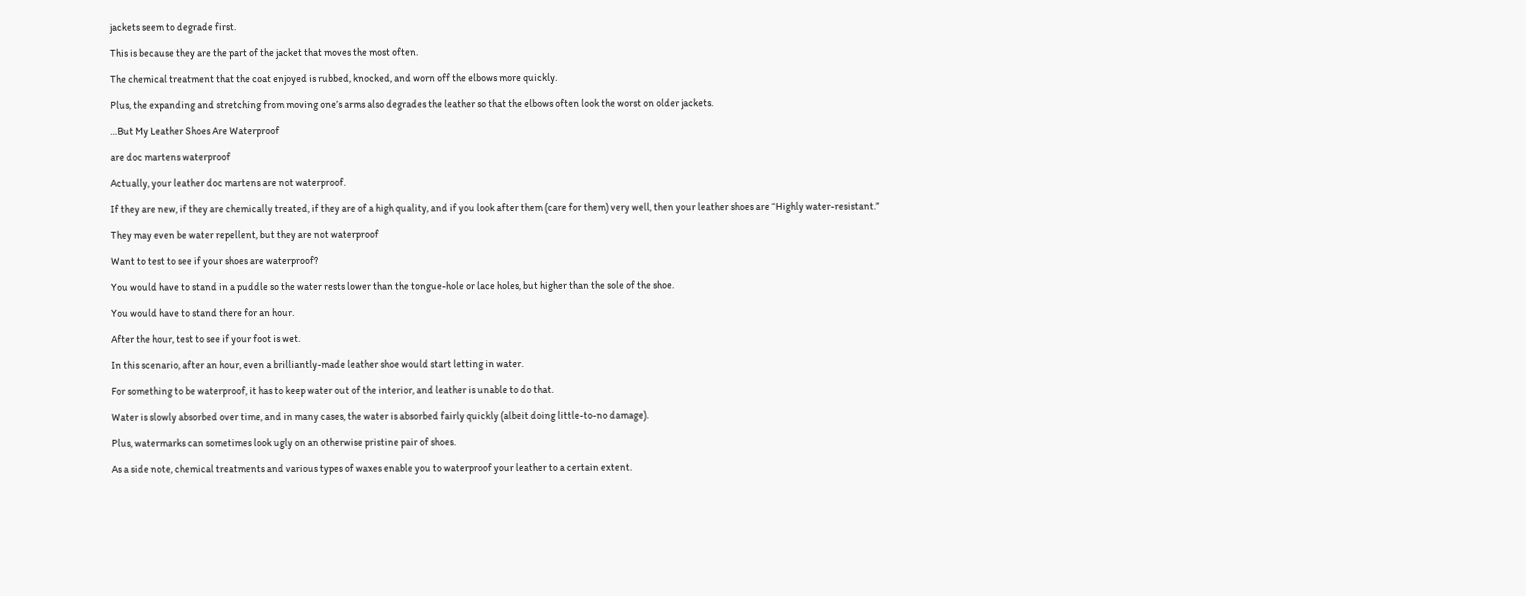jackets seem to degrade first.

This is because they are the part of the jacket that moves the most often.

The chemical treatment that the coat enjoyed is rubbed, knocked, and worn off the elbows more quickly.

Plus, the expanding and stretching from moving one’s arms also degrades the leather so that the elbows often look the worst on older jackets.

…But My Leather Shoes Are Waterproof

are doc martens waterproof

Actually, your leather doc martens are not waterproof.

If they are new, if they are chemically treated, if they are of a high quality, and if you look after them (care for them) very well, then your leather shoes are “Highly water-resistant.”

They may even be water repellent, but they are not waterproof

Want to test to see if your shoes are waterproof?

You would have to stand in a puddle so the water rests lower than the tongue-hole or lace holes, but higher than the sole of the shoe.

You would have to stand there for an hour.

After the hour, test to see if your foot is wet.

In this scenario, after an hour, even a brilliantly-made leather shoe would start letting in water.

For something to be waterproof, it has to keep water out of the interior, and leather is unable to do that.

Water is slowly absorbed over time, and in many cases, the water is absorbed fairly quickly (albeit doing little-to-no damage).

Plus, watermarks can sometimes look ugly on an otherwise pristine pair of shoes.

As a side note, chemical treatments and various types of waxes enable you to waterproof your leather to a certain extent.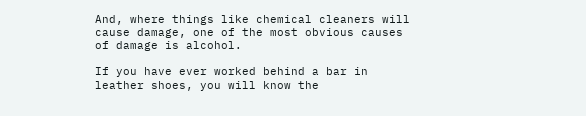And, where things like chemical cleaners will cause damage, one of the most obvious causes of damage is alcohol.

If you have ever worked behind a bar in leather shoes, you will know the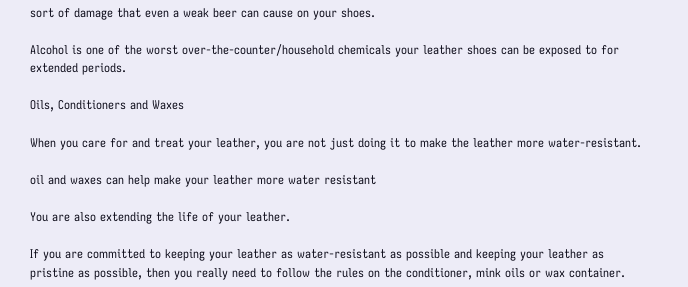sort of damage that even a weak beer can cause on your shoes.

Alcohol is one of the worst over-the-counter/household chemicals your leather shoes can be exposed to for extended periods.

Oils, Conditioners and Waxes

When you care for and treat your leather, you are not just doing it to make the leather more water-resistant.

oil and waxes can help make your leather more water resistant

You are also extending the life of your leather.

If you are committed to keeping your leather as water-resistant as possible and keeping your leather as pristine as possible, then you really need to follow the rules on the conditioner, mink oils or wax container.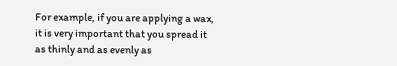For example, if you are applying a wax, it is very important that you spread it as thinly and as evenly as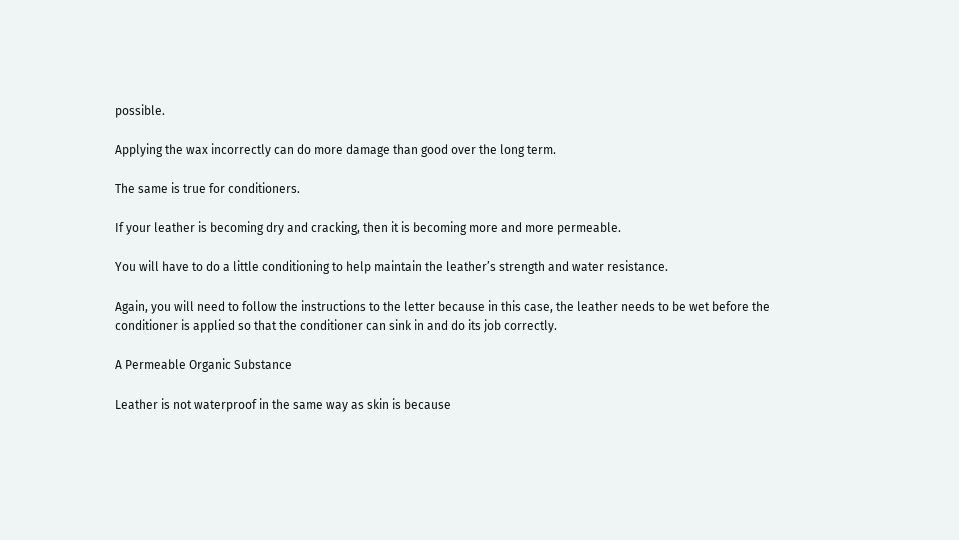possible.

Applying the wax incorrectly can do more damage than good over the long term.

The same is true for conditioners.

If your leather is becoming dry and cracking, then it is becoming more and more permeable.

You will have to do a little conditioning to help maintain the leather’s strength and water resistance.

Again, you will need to follow the instructions to the letter because in this case, the leather needs to be wet before the conditioner is applied so that the conditioner can sink in and do its job correctly.

A Permeable Organic Substance

Leather is not waterproof in the same way as skin is because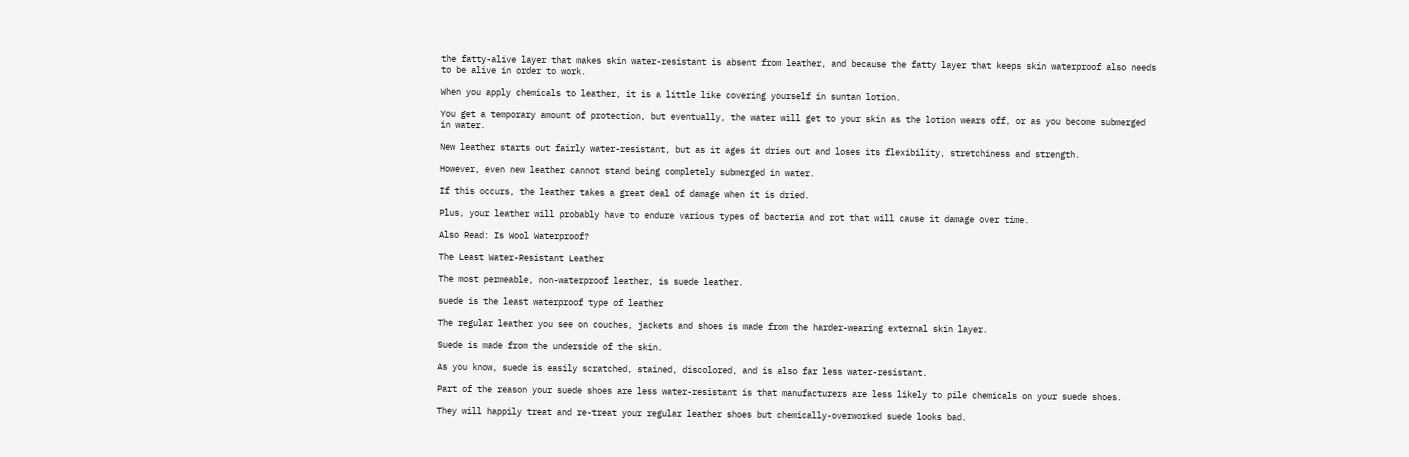the fatty-alive layer that makes skin water-resistant is absent from leather, and because the fatty layer that keeps skin waterproof also needs to be alive in order to work.

When you apply chemicals to leather, it is a little like covering yourself in suntan lotion.

You get a temporary amount of protection, but eventually, the water will get to your skin as the lotion wears off, or as you become submerged in water.

New leather starts out fairly water-resistant, but as it ages it dries out and loses its flexibility, stretchiness and strength.

However, even new leather cannot stand being completely submerged in water.

If this occurs, the leather takes a great deal of damage when it is dried.

Plus, your leather will probably have to endure various types of bacteria and rot that will cause it damage over time.

Also Read: Is Wool Waterproof?

The Least Water-Resistant Leather

The most permeable, non-waterproof leather, is suede leather.

suede is the least waterproof type of leather

The regular leather you see on couches, jackets and shoes is made from the harder-wearing external skin layer.

Suede is made from the underside of the skin.

As you know, suede is easily scratched, stained, discolored, and is also far less water-resistant.

Part of the reason your suede shoes are less water-resistant is that manufacturers are less likely to pile chemicals on your suede shoes.

They will happily treat and re-treat your regular leather shoes but chemically-overworked suede looks bad.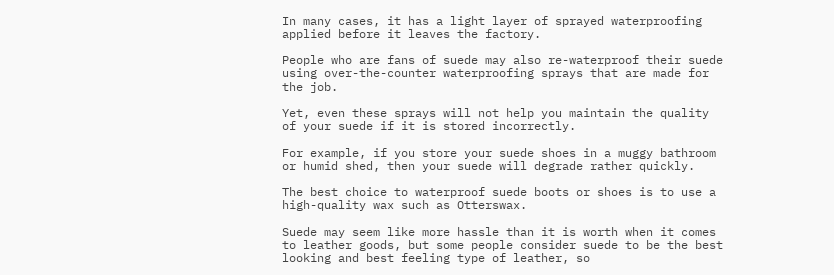In many cases, it has a light layer of sprayed waterproofing applied before it leaves the factory.

People who are fans of suede may also re-waterproof their suede using over-the-counter waterproofing sprays that are made for the job.

Yet, even these sprays will not help you maintain the quality of your suede if it is stored incorrectly.

For example, if you store your suede shoes in a muggy bathroom or humid shed, then your suede will degrade rather quickly.

The best choice to waterproof suede boots or shoes is to use a high-quality wax such as Otterswax.

Suede may seem like more hassle than it is worth when it comes to leather goods, but some people consider suede to be the best looking and best feeling type of leather, so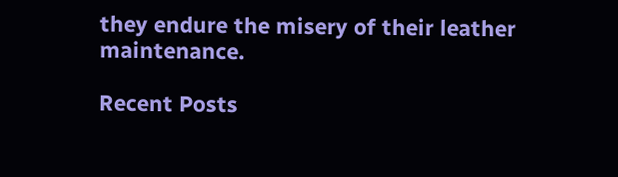they endure the misery of their leather maintenance.

Recent Posts